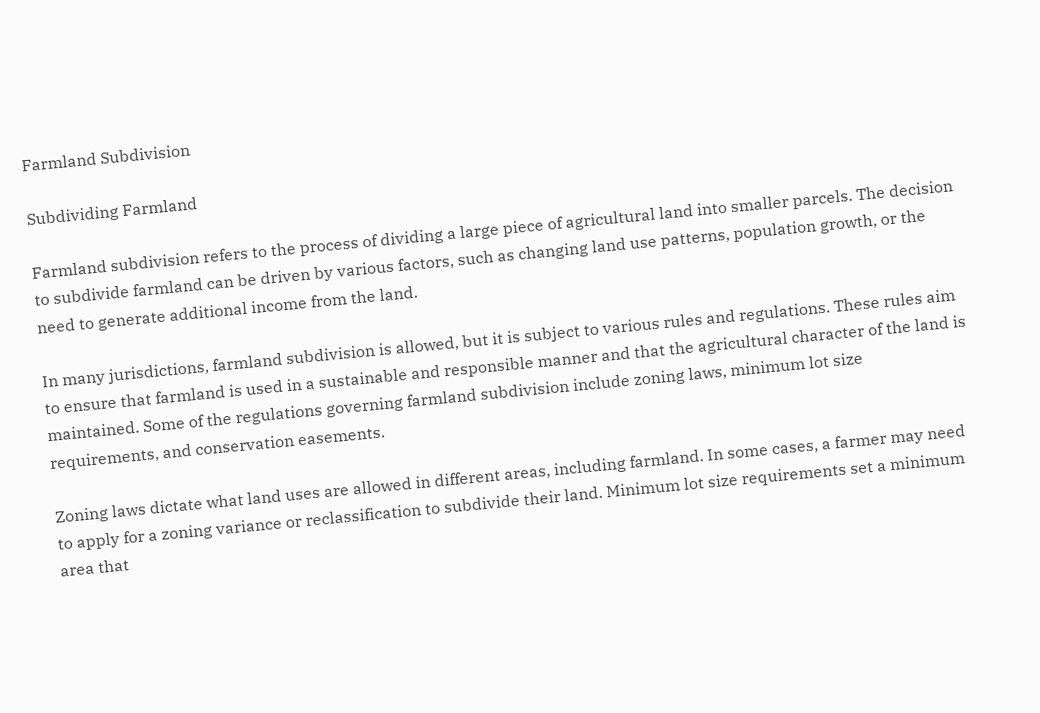Farmland Subdivision

Subdividing Farmland

Farmland subdivision refers to the process of dividing a large piece of agricultural land into smaller parcels. The decision to subdivide farmland can be driven by various factors, such as changing land use patterns, population growth, or the need to generate additional income from the land.

In many jurisdictions, farmland subdivision is allowed, but it is subject to various rules and regulations. These rules aim to ensure that farmland is used in a sustainable and responsible manner and that the agricultural character of the land is maintained. Some of the regulations governing farmland subdivision include zoning laws, minimum lot size requirements, and conservation easements.

Zoning laws dictate what land uses are allowed in different areas, including farmland. In some cases, a farmer may need to apply for a zoning variance or reclassification to subdivide their land. Minimum lot size requirements set a minimum area that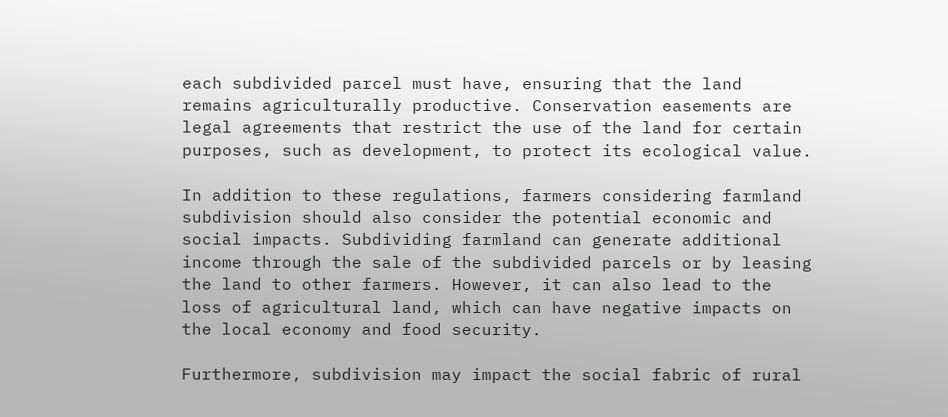each subdivided parcel must have, ensuring that the land remains agriculturally productive. Conservation easements are legal agreements that restrict the use of the land for certain purposes, such as development, to protect its ecological value.

In addition to these regulations, farmers considering farmland subdivision should also consider the potential economic and social impacts. Subdividing farmland can generate additional income through the sale of the subdivided parcels or by leasing the land to other farmers. However, it can also lead to the loss of agricultural land, which can have negative impacts on the local economy and food security.

Furthermore, subdivision may impact the social fabric of rural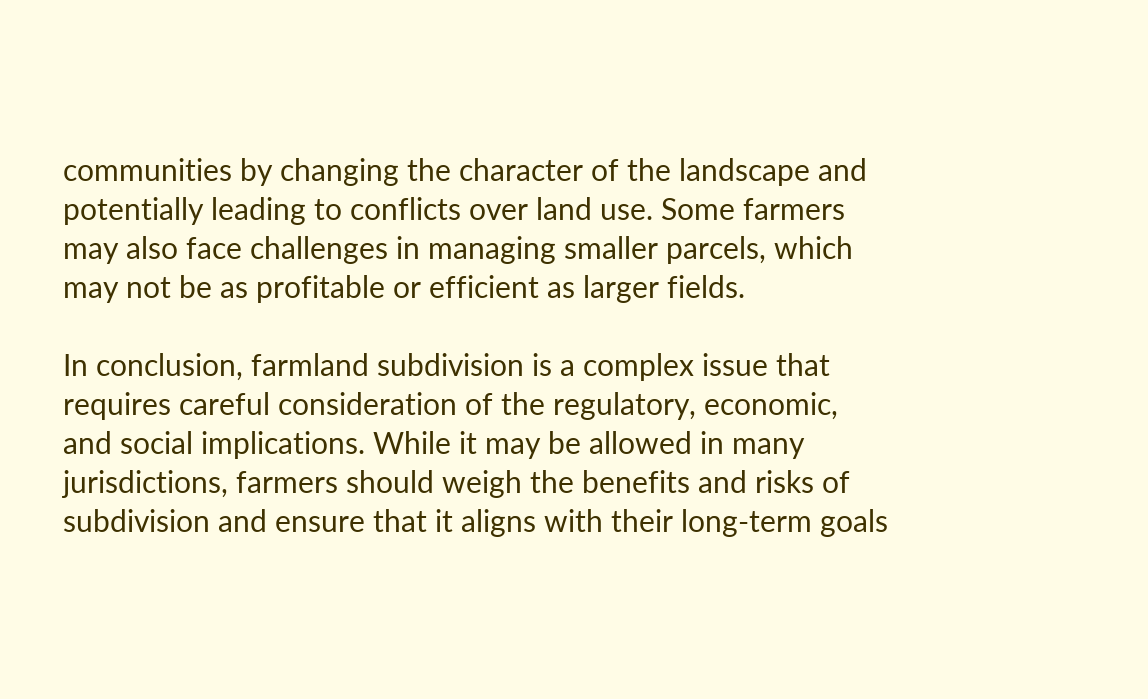communities by changing the character of the landscape and potentially leading to conflicts over land use. Some farmers may also face challenges in managing smaller parcels, which may not be as profitable or efficient as larger fields.

In conclusion, farmland subdivision is a complex issue that requires careful consideration of the regulatory, economic, and social implications. While it may be allowed in many jurisdictions, farmers should weigh the benefits and risks of subdivision and ensure that it aligns with their long-term goals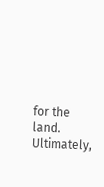for the land. Ultimately,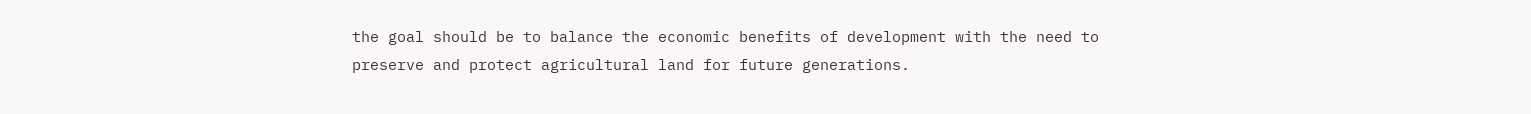the goal should be to balance the economic benefits of development with the need to preserve and protect agricultural land for future generations.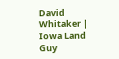David Whitaker | Iowa Land Guy